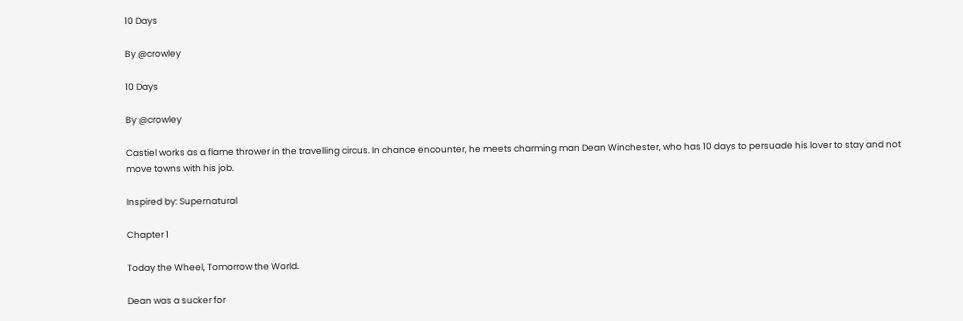10 Days

By @crowley

10 Days

By @crowley

Castiel works as a flame thrower in the travelling circus. In chance encounter, he meets charming man Dean Winchester, who has 10 days to persuade his lover to stay and not move towns with his job.

Inspired by: Supernatural

Chapter 1

Today the Wheel, Tomorrow the World.

Dean was a sucker for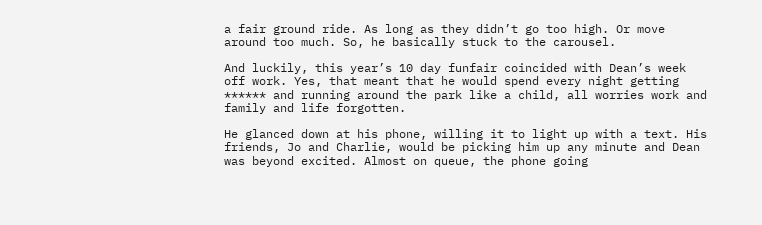a fair ground ride. As long as they didn’t go too high. Or move around too much. So, he basically stuck to the carousel.

And luckily, this year’s 10 day funfair coincided with Dean’s week off work. Yes, that meant that he would spend every night getting ****** and running around the park like a child, all worries work and family and life forgotten.

He glanced down at his phone, willing it to light up with a text. His friends, Jo and Charlie, would be picking him up any minute and Dean was beyond excited. Almost on queue, the phone going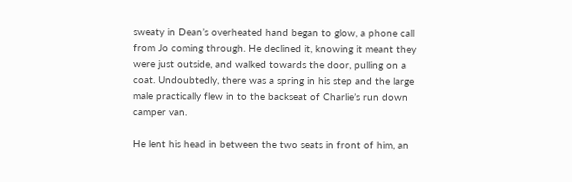sweaty in Dean’s overheated hand began to glow, a phone call from Jo coming through. He declined it, knowing it meant they were just outside, and walked towards the door, pulling on a coat. Undoubtedly, there was a spring in his step and the large male practically flew in to the backseat of Charlie’s run down camper van.

He lent his head in between the two seats in front of him, an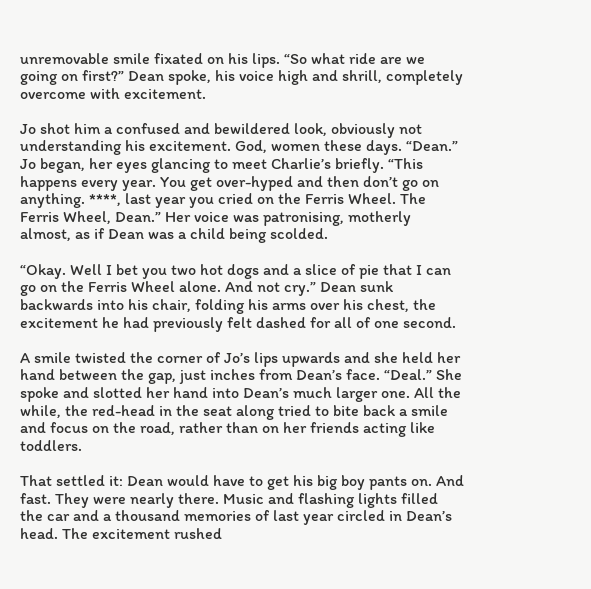unremovable smile fixated on his lips. “So what ride are we going on first?” Dean spoke, his voice high and shrill, completely overcome with excitement.

Jo shot him a confused and bewildered look, obviously not understanding his excitement. God, women these days. “Dean.” Jo began, her eyes glancing to meet Charlie’s briefly. “This happens every year. You get over-hyped and then don’t go on anything. ****, last year you cried on the Ferris Wheel. The Ferris Wheel, Dean.” Her voice was patronising, motherly almost, as if Dean was a child being scolded.

“Okay. Well I bet you two hot dogs and a slice of pie that I can go on the Ferris Wheel alone. And not cry.” Dean sunk backwards into his chair, folding his arms over his chest, the excitement he had previously felt dashed for all of one second.

A smile twisted the corner of Jo’s lips upwards and she held her hand between the gap, just inches from Dean’s face. “Deal.” She spoke and slotted her hand into Dean’s much larger one. All the while, the red-head in the seat along tried to bite back a smile and focus on the road, rather than on her friends acting like toddlers.

That settled it: Dean would have to get his big boy pants on. And fast. They were nearly there. Music and flashing lights filled the car and a thousand memories of last year circled in Dean’s head. The excitement rushed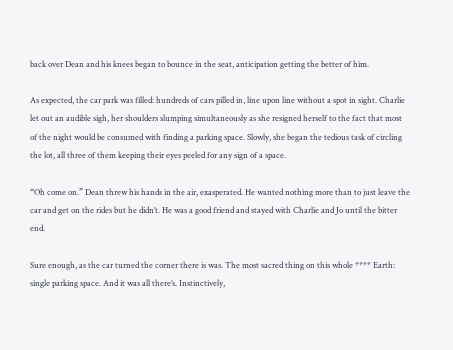back over Dean and his knees began to bounce in the seat, anticipation getting the better of him.

As expected, the car park was filled: hundreds of cars pilled in, line upon line without a spot in sight. Charlie let out an audible sigh, her shoulders slumping simultaneously as she resigned herself to the fact that most of the night would be consumed with finding a parking space. Slowly, she began the tedious task of circling the lot, all three of them keeping their eyes peeled for any sign of a space.

“Oh come on.” Dean threw his hands in the air, exasperated. He wanted nothing more than to just leave the car and get on the rides but he didn’t. He was a good friend and stayed with Charlie and Jo until the bitter end.

Sure enough, as the car turned the corner there is was. The most sacred thing on this whole **** Earth: single parking space. And it was all there’s. Instinctively,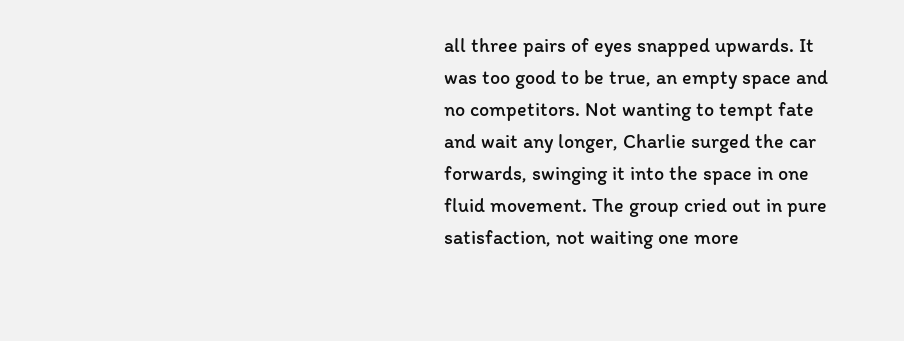all three pairs of eyes snapped upwards. It was too good to be true, an empty space and no competitors. Not wanting to tempt fate and wait any longer, Charlie surged the car forwards, swinging it into the space in one fluid movement. The group cried out in pure satisfaction, not waiting one more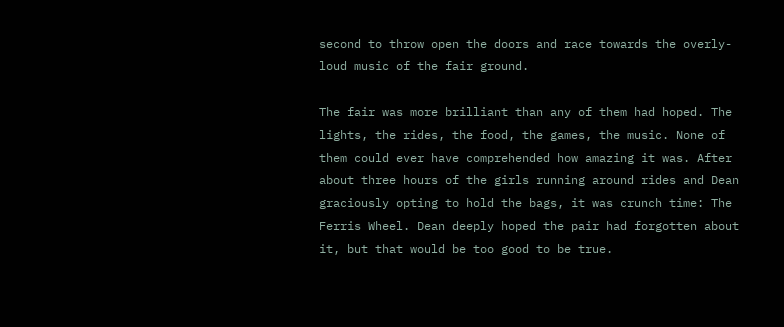second to throw open the doors and race towards the overly-loud music of the fair ground.

The fair was more brilliant than any of them had hoped. The lights, the rides, the food, the games, the music. None of them could ever have comprehended how amazing it was. After about three hours of the girls running around rides and Dean graciously opting to hold the bags, it was crunch time: The Ferris Wheel. Dean deeply hoped the pair had forgotten about it, but that would be too good to be true.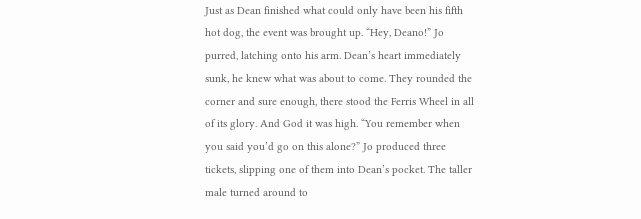Just as Dean finished what could only have been his fifth hot dog, the event was brought up. “Hey, Deano!” Jo purred, latching onto his arm. Dean’s heart immediately sunk, he knew what was about to come. They rounded the corner and sure enough, there stood the Ferris Wheel in all of its glory. And God it was high. “You remember when you said you’d go on this alone?” Jo produced three tickets, slipping one of them into Dean’s pocket. The taller male turned around to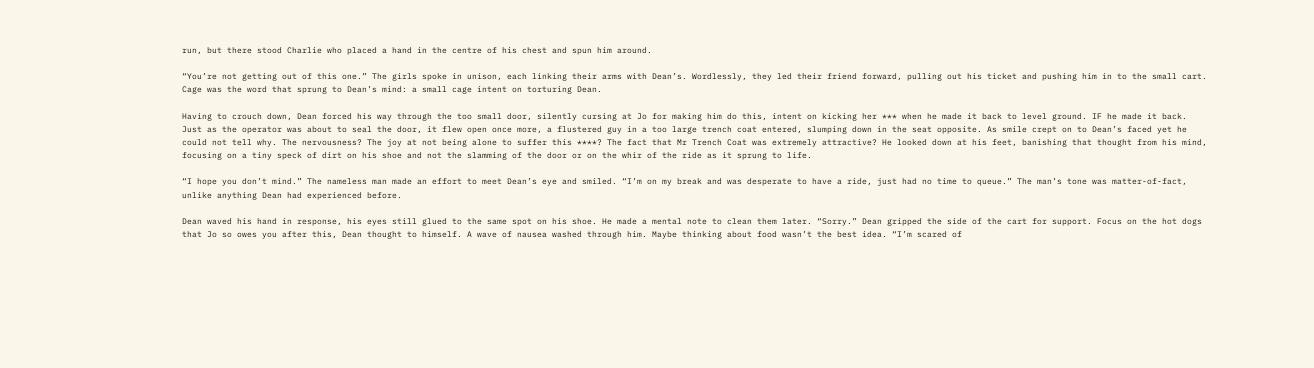run, but there stood Charlie who placed a hand in the centre of his chest and spun him around.

“You’re not getting out of this one.” The girls spoke in unison, each linking their arms with Dean’s. Wordlessly, they led their friend forward, pulling out his ticket and pushing him in to the small cart. Cage was the word that sprung to Dean’s mind: a small cage intent on torturing Dean.

Having to crouch down, Dean forced his way through the too small door, silently cursing at Jo for making him do this, intent on kicking her *** when he made it back to level ground. IF he made it back. Just as the operator was about to seal the door, it flew open once more, a flustered guy in a too large trench coat entered, slumping down in the seat opposite. As smile crept on to Dean’s faced yet he could not tell why. The nervousness? The joy at not being alone to suffer this ****? The fact that Mr Trench Coat was extremely attractive? He looked down at his feet, banishing that thought from his mind, focusing on a tiny speck of dirt on his shoe and not the slamming of the door or on the whir of the ride as it sprung to life.

“I hope you don’t mind.” The nameless man made an effort to meet Dean’s eye and smiled. “I’m on my break and was desperate to have a ride, just had no time to queue.” The man’s tone was matter-of-fact, unlike anything Dean had experienced before.

Dean waved his hand in response, his eyes still glued to the same spot on his shoe. He made a mental note to clean them later. “Sorry.” Dean gripped the side of the cart for support. Focus on the hot dogs that Jo so owes you after this, Dean thought to himself. A wave of nausea washed through him. Maybe thinking about food wasn’t the best idea. “I’m scared of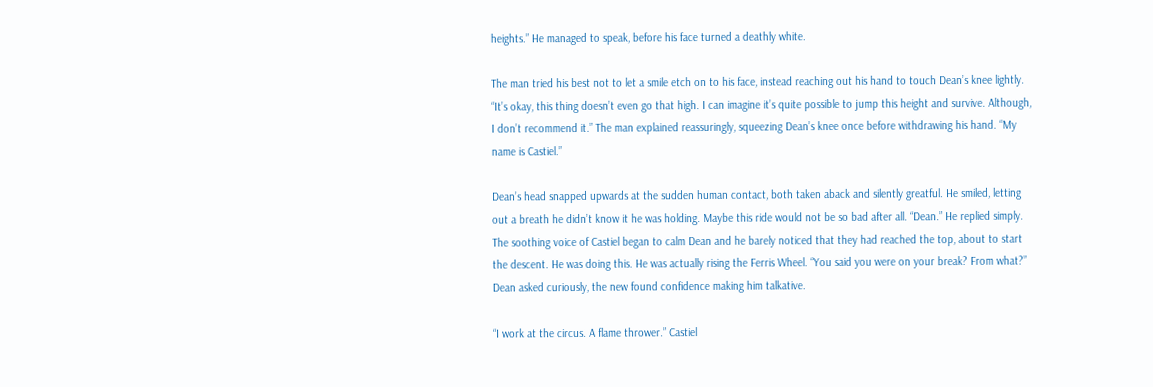heights.” He managed to speak, before his face turned a deathly white.

The man tried his best not to let a smile etch on to his face, instead reaching out his hand to touch Dean’s knee lightly. “It’s okay, this thing doesn’t even go that high. I can imagine it’s quite possible to jump this height and survive. Although, I don’t recommend it.” The man explained reassuringly, squeezing Dean’s knee once before withdrawing his hand. “My name is Castiel.”

Dean’s head snapped upwards at the sudden human contact, both taken aback and silently greatful. He smiled, letting out a breath he didn’t know it he was holding. Maybe this ride would not be so bad after all. “Dean.” He replied simply. The soothing voice of Castiel began to calm Dean and he barely noticed that they had reached the top, about to start the descent. He was doing this. He was actually rising the Ferris Wheel. “You said you were on your break? From what?” Dean asked curiously, the new found confidence making him talkative.

“I work at the circus. A flame thrower.” Castiel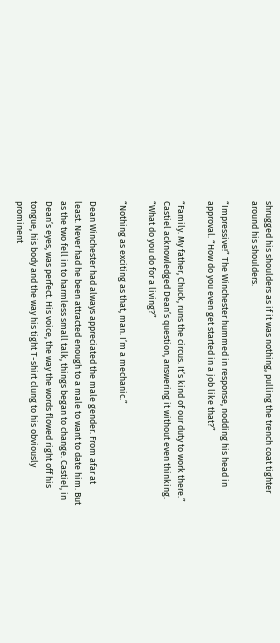shrugged his shoulders as if it was nothing, pulling the trench coat tighter around his shoulders.

“Impressive!” The Winchester hummed in response, nodding his head in approval. “How do you even get started in a job like that?”

“Family. My father, Chuck, runs the circus. It’s kind of our duty to work there.” Castiel acknowledged Dean’s question, answering it without even thinking. “What do you do for a living?”

“Nothing as exciting as that, man. I’m a mechanic.”

Dean Winchester had always appreciated the male gender. From afar at least. Never had he been attracted enough to a male to want to date him. But as the two fell in to harmless small talk, things began to change. Castiel, in Dean’s eyes, was perfect. His voice, the way the words flowed right off his tongue, his body and the way his tight T-shirt clung to his obviously prominent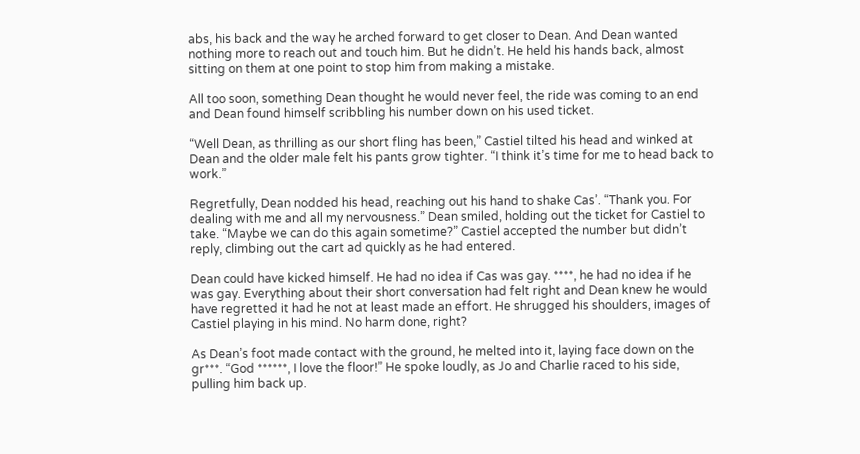abs, his back and the way he arched forward to get closer to Dean. And Dean wanted nothing more to reach out and touch him. But he didn’t. He held his hands back, almost sitting on them at one point to stop him from making a mistake.

All too soon, something Dean thought he would never feel, the ride was coming to an end and Dean found himself scribbling his number down on his used ticket.

“Well Dean, as thrilling as our short fling has been,” Castiel tilted his head and winked at Dean and the older male felt his pants grow tighter. “I think it’s time for me to head back to work.”

Regretfully, Dean nodded his head, reaching out his hand to shake Cas’. “Thank you. For dealing with me and all my nervousness.” Dean smiled, holding out the ticket for Castiel to take. “Maybe we can do this again sometime?” Castiel accepted the number but didn’t reply, climbing out the cart ad quickly as he had entered.

Dean could have kicked himself. He had no idea if Cas was gay. ****, he had no idea if he was gay. Everything about their short conversation had felt right and Dean knew he would have regretted it had he not at least made an effort. He shrugged his shoulders, images of Castiel playing in his mind. No harm done, right?

As Dean’s foot made contact with the ground, he melted into it, laying face down on the gr***. “God ******, I love the floor!” He spoke loudly, as Jo and Charlie raced to his side, pulling him back up.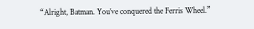“Alright, Batman. You’ve conquered the Ferris Wheel.”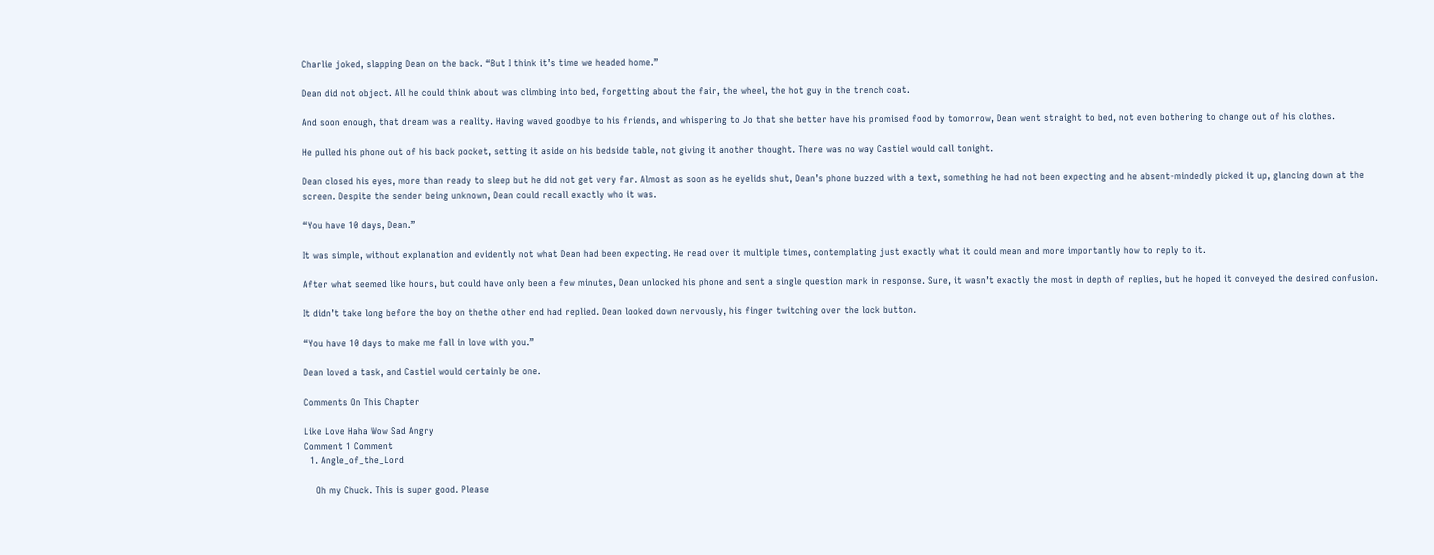Charlie joked, slapping Dean on the back. “But I think it’s time we headed home.”

Dean did not object. All he could think about was climbing into bed, forgetting about the fair, the wheel, the hot guy in the trench coat.

And soon enough, that dream was a reality. Having waved goodbye to his friends, and whispering to Jo that she better have his promised food by tomorrow, Dean went straight to bed, not even bothering to change out of his clothes.

He pulled his phone out of his back pocket, setting it aside on his bedside table, not giving it another thought. There was no way Castiel would call tonight.

Dean closed his eyes, more than ready to sleep but he did not get very far. Almost as soon as he eyelids shut, Dean’s phone buzzed with a text, something he had not been expecting and he absent-mindedly picked it up, glancing down at the screen. Despite the sender being unknown, Dean could recall exactly who it was.

“You have 10 days, Dean.”

It was simple, without explanation and evidently not what Dean had been expecting. He read over it multiple times, contemplating just exactly what it could mean and more importantly how to reply to it.

After what seemed like hours, but could have only been a few minutes, Dean unlocked his phone and sent a single question mark in response. Sure, it wasn’t exactly the most in depth of replies, but he hoped it conveyed the desired confusion.

It didn’t take long before the boy on thethe other end had replied. Dean looked down nervously, his finger twitching over the lock button.

“You have 10 days to make me fall in love with you.”

Dean loved a task, and Castiel would certainly be one.

Comments On This Chapter

Like Love Haha Wow Sad Angry
Comment 1 Comment
  1. Angle_of_the_Lord

    Oh my Chuck. This is super good. Please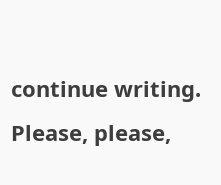continue writing. Please, please,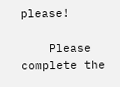please!

    Please complete the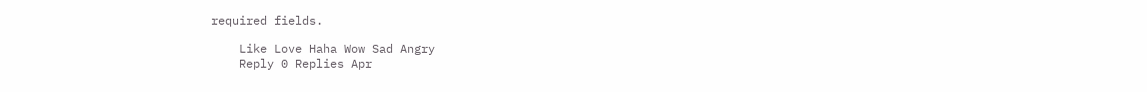required fields.

    Like Love Haha Wow Sad Angry
    Reply 0 Replies Apr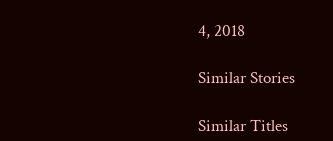4, 2018

Similar Stories

Similar Titles